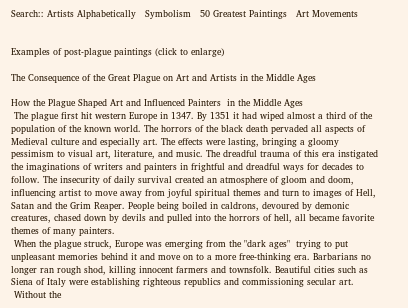Search:: Artists Alphabetically   Symbolism   50 Greatest Paintings   Art Movements


Examples of post-plague paintings (click to enlarge)

The Consequence of the Great Plague on Art and Artists in the Middle Ages

How the Plague Shaped Art and Influenced Painters  in the Middle Ages
 The plague first hit western Europe in 1347. By 1351 it had wiped almost a third of the population of the known world. The horrors of the black death pervaded all aspects of Medieval culture and especially art. The effects were lasting, bringing a gloomy pessimism to visual art, literature, and music. The dreadful trauma of this era instigated the imaginations of writers and painters in frightful and dreadful ways for decades to follow. The insecurity of daily survival created an atmosphere of gloom and doom, influencing artist to move away from joyful spiritual themes and turn to images of Hell, Satan and the Grim Reaper. People being boiled in caldrons, devoured by demonic creatures, chased down by devils and pulled into the horrors of hell, all became favorite themes of many painters.
 When the plague struck, Europe was emerging from the "dark ages"  trying to put unpleasant memories behind it and move on to a more free-thinking era. Barbarians no longer ran rough shod, killing innocent farmers and townsfolk. Beautiful cities such as Siena of Italy were establishing righteous republics and commissioning secular art.
 Without the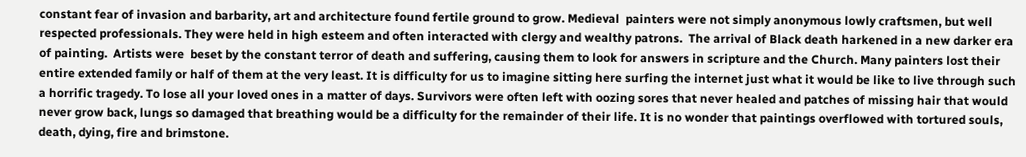constant fear of invasion and barbarity, art and architecture found fertile ground to grow. Medieval  painters were not simply anonymous lowly craftsmen, but well respected professionals. They were held in high esteem and often interacted with clergy and wealthy patrons.  The arrival of Black death harkened in a new darker era of painting.  Artists were  beset by the constant terror of death and suffering, causing them to look for answers in scripture and the Church. Many painters lost their entire extended family or half of them at the very least. It is difficulty for us to imagine sitting here surfing the internet just what it would be like to live through such a horrific tragedy. To lose all your loved ones in a matter of days. Survivors were often left with oozing sores that never healed and patches of missing hair that would never grow back, lungs so damaged that breathing would be a difficulty for the remainder of their life. It is no wonder that paintings overflowed with tortured souls, death, dying, fire and brimstone.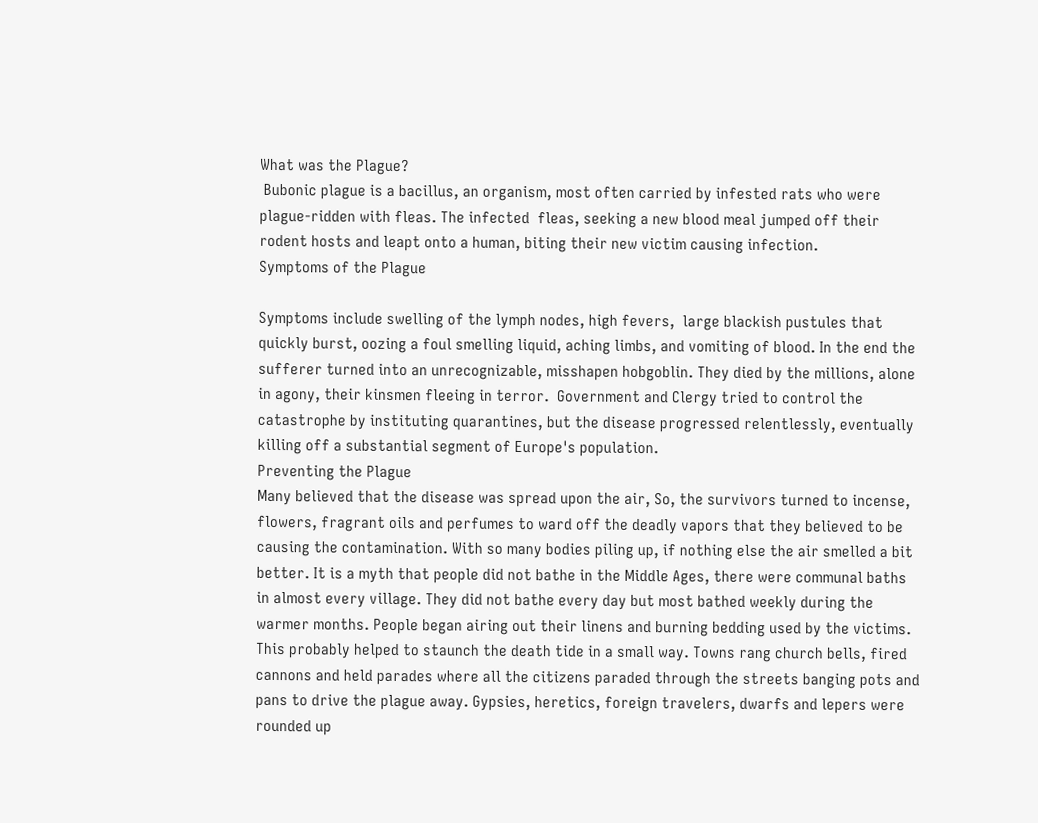What was the Plague?
 Bubonic plague is a bacillus, an organism, most often carried by infested rats who were plague-ridden with fleas. The infected  fleas, seeking a new blood meal jumped off their rodent hosts and leapt onto a human, biting their new victim causing infection.
Symptoms of the Plague

Symptoms include swelling of the lymph nodes, high fevers,  large blackish pustules that quickly burst, oozing a foul smelling liquid, aching limbs, and vomiting of blood. In the end the sufferer turned into an unrecognizable, misshapen hobgoblin. They died by the millions, alone in agony, their kinsmen fleeing in terror.  Government and Clergy tried to control the catastrophe by instituting quarantines, but the disease progressed relentlessly, eventually killing off a substantial segment of Europe's population.
Preventing the Plague
Many believed that the disease was spread upon the air, So, the survivors turned to incense, flowers, fragrant oils and perfumes to ward off the deadly vapors that they believed to be causing the contamination. With so many bodies piling up, if nothing else the air smelled a bit better. It is a myth that people did not bathe in the Middle Ages, there were communal baths in almost every village. They did not bathe every day but most bathed weekly during the warmer months. People began airing out their linens and burning bedding used by the victims. This probably helped to staunch the death tide in a small way. Towns rang church bells, fired cannons and held parades where all the citizens paraded through the streets banging pots and pans to drive the plague away. Gypsies, heretics, foreign travelers, dwarfs and lepers were rounded up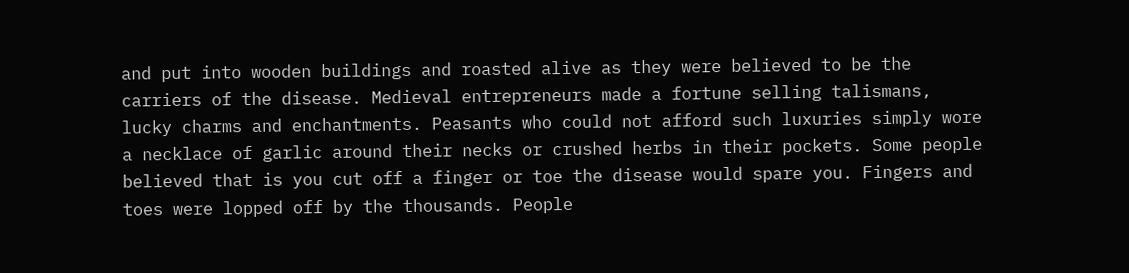and put into wooden buildings and roasted alive as they were believed to be the carriers of the disease. Medieval entrepreneurs made a fortune selling talismans, lucky charms and enchantments. Peasants who could not afford such luxuries simply wore a necklace of garlic around their necks or crushed herbs in their pockets. Some people believed that is you cut off a finger or toe the disease would spare you. Fingers and toes were lopped off by the thousands. People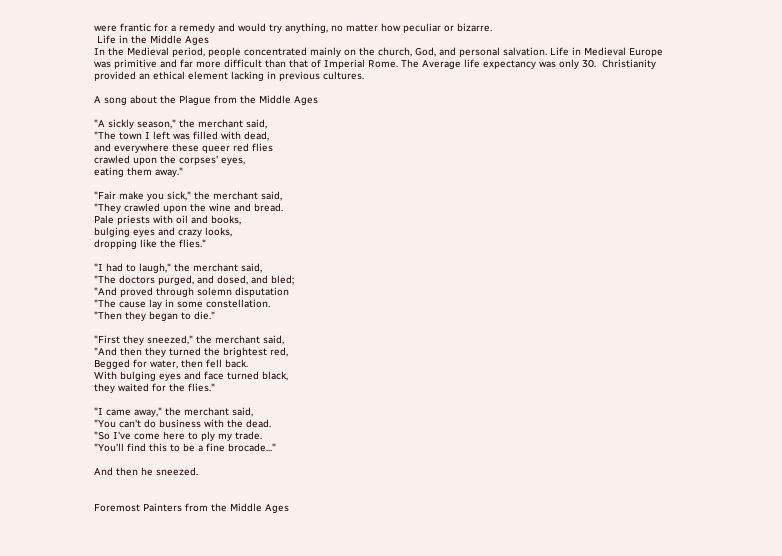were frantic for a remedy and would try anything, no matter how peculiar or bizarre.
 Life in the Middle Ages
In the Medieval period, people concentrated mainly on the church, God, and personal salvation. Life in Medieval Europe was primitive and far more difficult than that of Imperial Rome. The Average life expectancy was only 30.  Christianity provided an ethical element lacking in previous cultures.

A song about the Plague from the Middle Ages

"A sickly season," the merchant said,
"The town I left was filled with dead,
and everywhere these queer red flies
crawled upon the corpses' eyes,
eating them away."

"Fair make you sick," the merchant said,
"They crawled upon the wine and bread.
Pale priests with oil and books,
bulging eyes and crazy looks,
dropping like the flies."

"I had to laugh," the merchant said,
"The doctors purged, and dosed, and bled;
"And proved through solemn disputation
"The cause lay in some constellation.
"Then they began to die."

"First they sneezed," the merchant said,
"And then they turned the brightest red,
Begged for water, then fell back.
With bulging eyes and face turned black,
they waited for the flies."

"I came away," the merchant said,
"You can't do business with the dead.
"So I've come here to ply my trade.
"You'll find this to be a fine brocade..."

And then he sneezed.


Foremost Painters from the Middle Ages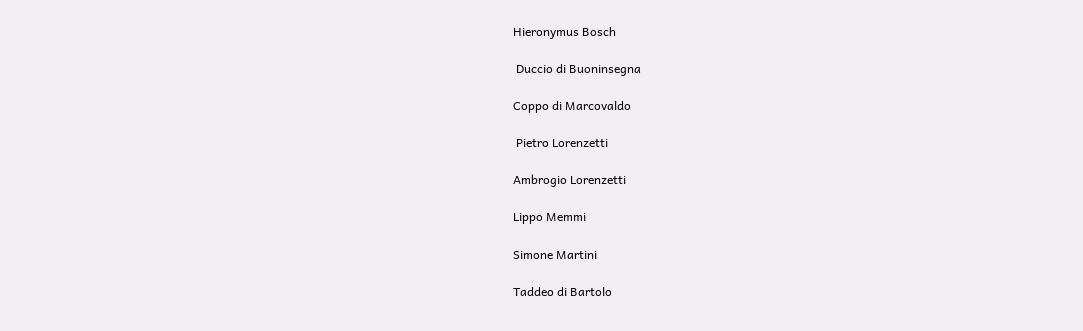Hieronymus Bosch

 Duccio di Buoninsegna

Coppo di Marcovaldo

 Pietro Lorenzetti

Ambrogio Lorenzetti

Lippo Memmi

Simone Martini

Taddeo di Bartolo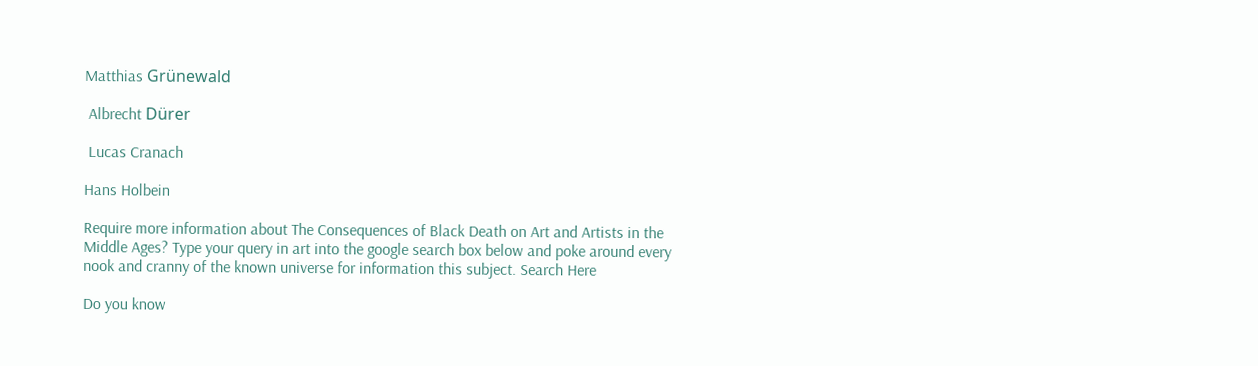Matthias Grünewald

 Albrecht Dürer

 Lucas Cranach

Hans Holbein

Require more information about The Consequences of Black Death on Art and Artists in the Middle Ages? Type your query in art into the google search box below and poke around every nook and cranny of the known universe for information this subject. Search Here

Do you know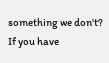something we don't? If you have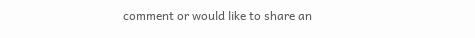comment or would like to share an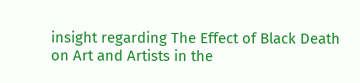insight regarding The Effect of Black Death on Art and Artists in the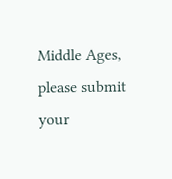Middle Ages, please submit your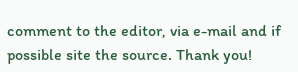comment to the editor, via e-mail and if possible site the source. Thank you!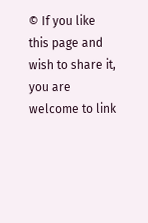© If you like this page and wish to share it, you are welcome to link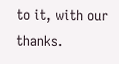to it, with our thanks.